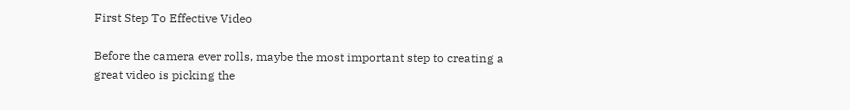First Step To Effective Video

Before the camera ever rolls, maybe the most important step to creating a great video is picking the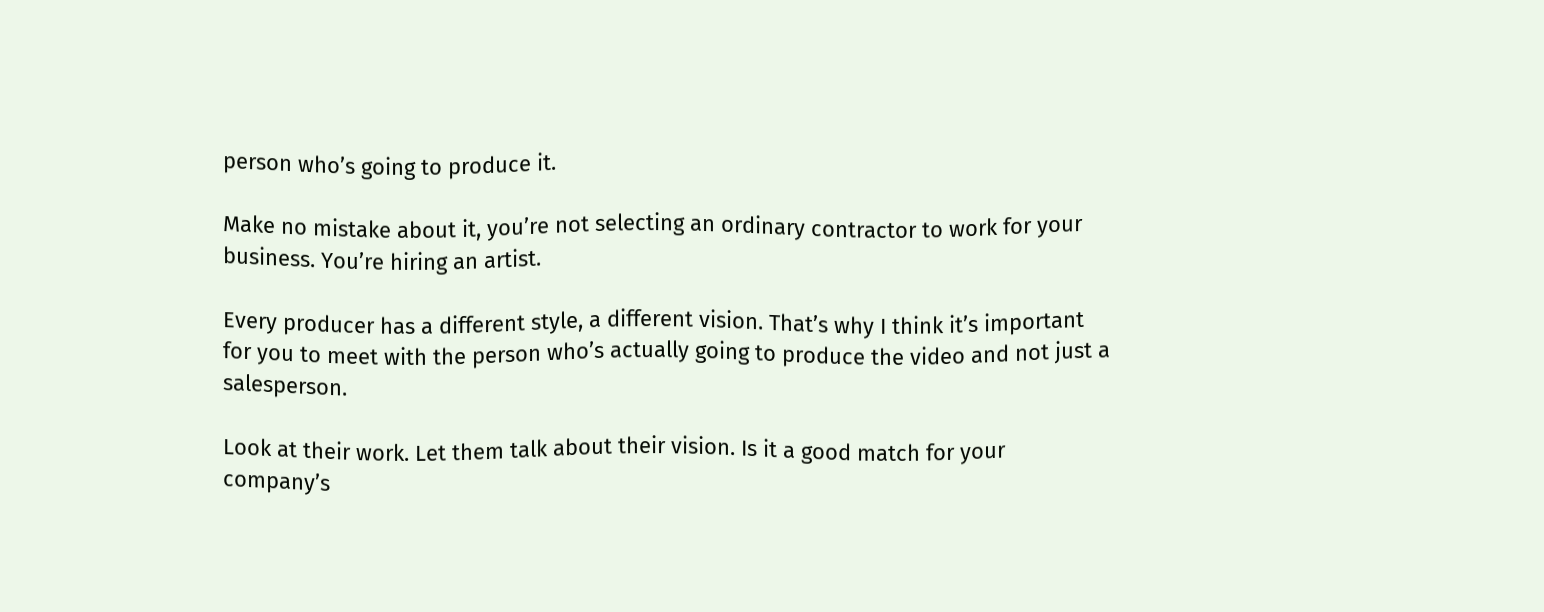person who’s going to produce it.

Make no mistake about it, you’re not selecting an ordinary contractor to work for your business. You’re hiring an artist.

Every producer has a different style, a different vision. That’s why I think it’s important for you to meet with the person who’s actually going to produce the video and not just a salesperson.

Look at their work. Let them talk about their vision. Is it a good match for your company’s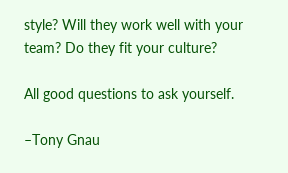style? Will they work well with your team? Do they fit your culture?

All good questions to ask yourself.

–Tony Gnau